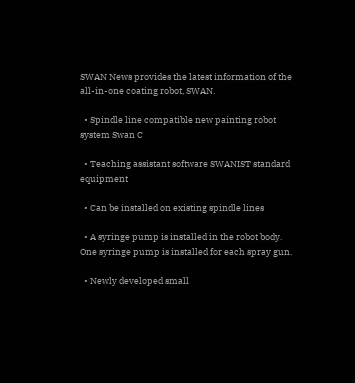SWAN News provides the latest information of the all-in-one coating robot, SWAN.

  • Spindle line compatible new painting robot system Swan C

  • Teaching assistant software SWANIST standard equipment

  • Can be installed on existing spindle lines

  • A syringe pump is installed in the robot body. One syringe pump is installed for each spray gun.

  • Newly developed small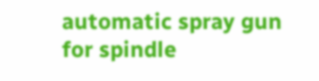automatic spray gun for spindle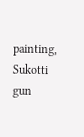painting, Sukotti gun